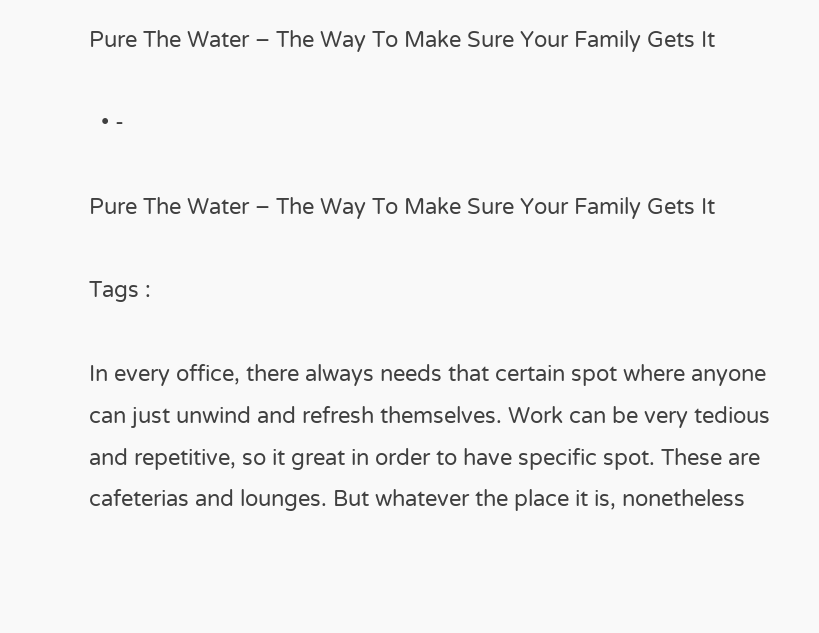Pure The Water – The Way To Make Sure Your Family Gets It

  • -

Pure The Water – The Way To Make Sure Your Family Gets It

Tags :

In every office, there always needs that certain spot where anyone can just unwind and refresh themselves. Work can be very tedious and repetitive, so it great in order to have specific spot. These are cafeterias and lounges. But whatever the place it is, nonetheless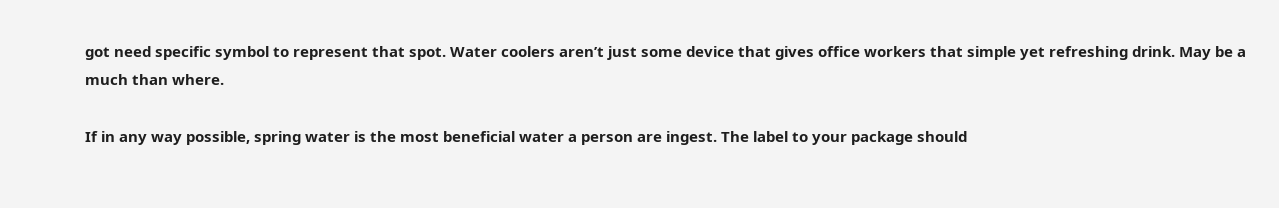got need specific symbol to represent that spot. Water coolers aren’t just some device that gives office workers that simple yet refreshing drink. May be a much than where.

If in any way possible, spring water is the most beneficial water a person are ingest. The label to your package should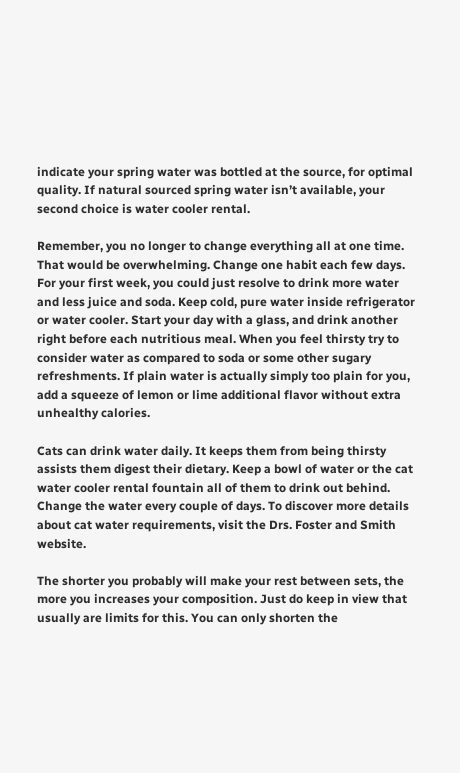indicate your spring water was bottled at the source, for optimal quality. If natural sourced spring water isn’t available, your second choice is water cooler rental.

Remember, you no longer to change everything all at one time. That would be overwhelming. Change one habit each few days. For your first week, you could just resolve to drink more water and less juice and soda. Keep cold, pure water inside refrigerator or water cooler. Start your day with a glass, and drink another right before each nutritious meal. When you feel thirsty try to consider water as compared to soda or some other sugary refreshments. If plain water is actually simply too plain for you, add a squeeze of lemon or lime additional flavor without extra unhealthy calories.

Cats can drink water daily. It keeps them from being thirsty assists them digest their dietary. Keep a bowl of water or the cat water cooler rental fountain all of them to drink out behind. Change the water every couple of days. To discover more details about cat water requirements, visit the Drs. Foster and Smith website.

The shorter you probably will make your rest between sets, the more you increases your composition. Just do keep in view that usually are limits for this. You can only shorten the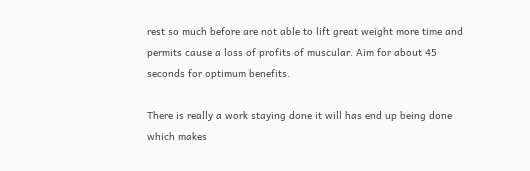rest so much before are not able to lift great weight more time and permits cause a loss of profits of muscular. Aim for about 45 seconds for optimum benefits.

There is really a work staying done it will has end up being done which makes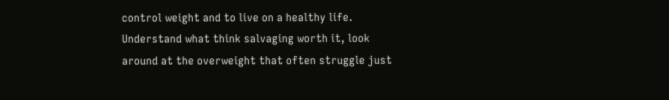control weight and to live on a healthy life. Understand what think salvaging worth it, look around at the overweight that often struggle just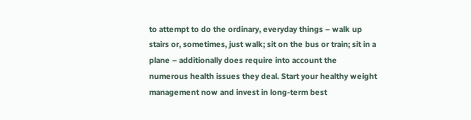to attempt to do the ordinary, everyday things – walk up stairs or, sometimes, just walk; sit on the bus or train; sit in a plane – additionally does require into account the numerous health issues they deal. Start your healthy weight management now and invest in long-term best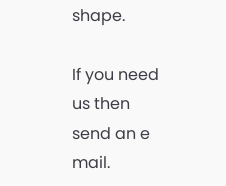shape.

If you need us then send an e mail.